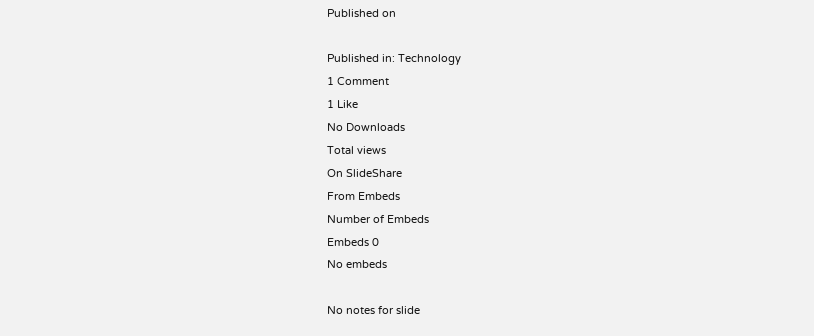Published on

Published in: Technology
1 Comment
1 Like
No Downloads
Total views
On SlideShare
From Embeds
Number of Embeds
Embeds 0
No embeds

No notes for slide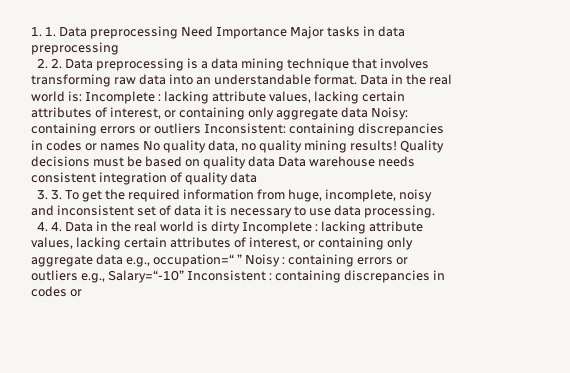1. 1. Data preprocessing Need Importance Major tasks in data preprocessing
  2. 2. Data preprocessing is a data mining technique that involves transforming raw data into an understandable format. Data in the real world is: Incomplete : lacking attribute values, lacking certain attributes of interest, or containing only aggregate data Noisy: containing errors or outliers Inconsistent: containing discrepancies in codes or names No quality data, no quality mining results! Quality decisions must be based on quality data Data warehouse needs consistent integration of quality data
  3. 3. To get the required information from huge, incomplete, noisy and inconsistent set of data it is necessary to use data processing.
  4. 4. Data in the real world is dirty Incomplete : lacking attribute values, lacking certain attributes of interest, or containing only aggregate data e.g., occupation=“ ” Noisy : containing errors or outliers e.g., Salary=“-10” Inconsistent : containing discrepancies in codes or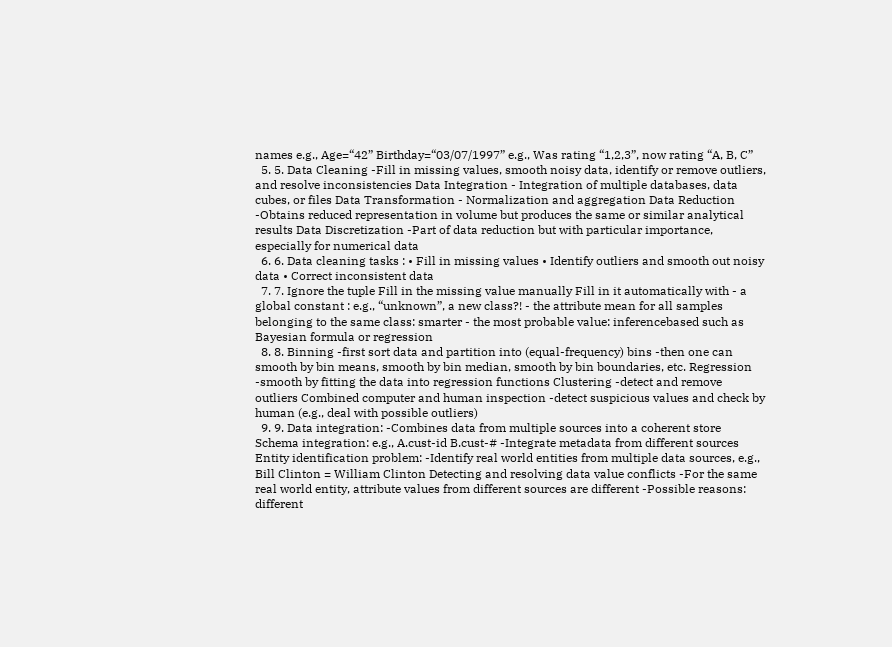names e.g., Age=“42” Birthday=“03/07/1997” e.g., Was rating “1,2,3”, now rating “A, B, C”
  5. 5. Data Cleaning -Fill in missing values, smooth noisy data, identify or remove outliers, and resolve inconsistencies Data Integration - Integration of multiple databases, data cubes, or files Data Transformation - Normalization and aggregation Data Reduction -Obtains reduced representation in volume but produces the same or similar analytical results Data Discretization -Part of data reduction but with particular importance, especially for numerical data
  6. 6. Data cleaning tasks : • Fill in missing values • Identify outliers and smooth out noisy data • Correct inconsistent data
  7. 7. Ignore the tuple Fill in the missing value manually Fill in it automatically with - a global constant : e.g., “unknown”, a new class?! - the attribute mean for all samples belonging to the same class: smarter - the most probable value: inferencebased such as Bayesian formula or regression
  8. 8. Binning -first sort data and partition into (equal-frequency) bins -then one can smooth by bin means, smooth by bin median, smooth by bin boundaries, etc. Regression -smooth by fitting the data into regression functions Clustering -detect and remove outliers Combined computer and human inspection -detect suspicious values and check by human (e.g., deal with possible outliers)
  9. 9. Data integration: -Combines data from multiple sources into a coherent store Schema integration: e.g., A.cust-id B.cust-# -Integrate metadata from different sources Entity identification problem: -Identify real world entities from multiple data sources, e.g., Bill Clinton = William Clinton Detecting and resolving data value conflicts -For the same real world entity, attribute values from different sources are different -Possible reasons: different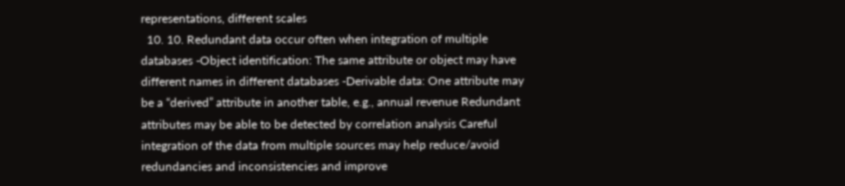representations, different scales
  10. 10. Redundant data occur often when integration of multiple databases -Object identification: The same attribute or object may have different names in different databases -Derivable data: One attribute may be a “derived” attribute in another table, e.g., annual revenue Redundant attributes may be able to be detected by correlation analysis Careful integration of the data from multiple sources may help reduce/avoid redundancies and inconsistencies and improve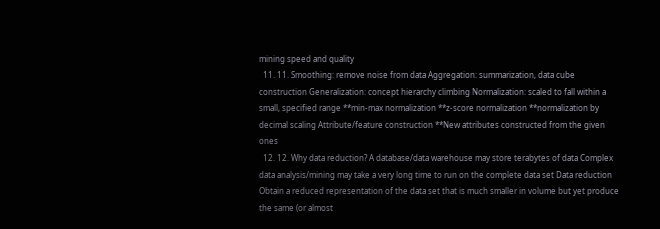mining speed and quality
  11. 11. Smoothing: remove noise from data Aggregation: summarization, data cube construction Generalization: concept hierarchy climbing Normalization: scaled to fall within a small, specified range **min-max normalization **z-score normalization **normalization by decimal scaling Attribute/feature construction **New attributes constructed from the given ones
  12. 12. Why data reduction? A database/data warehouse may store terabytes of data Complex data analysis/mining may take a very long time to run on the complete data set Data reduction Obtain a reduced representation of the data set that is much smaller in volume but yet produce the same (or almost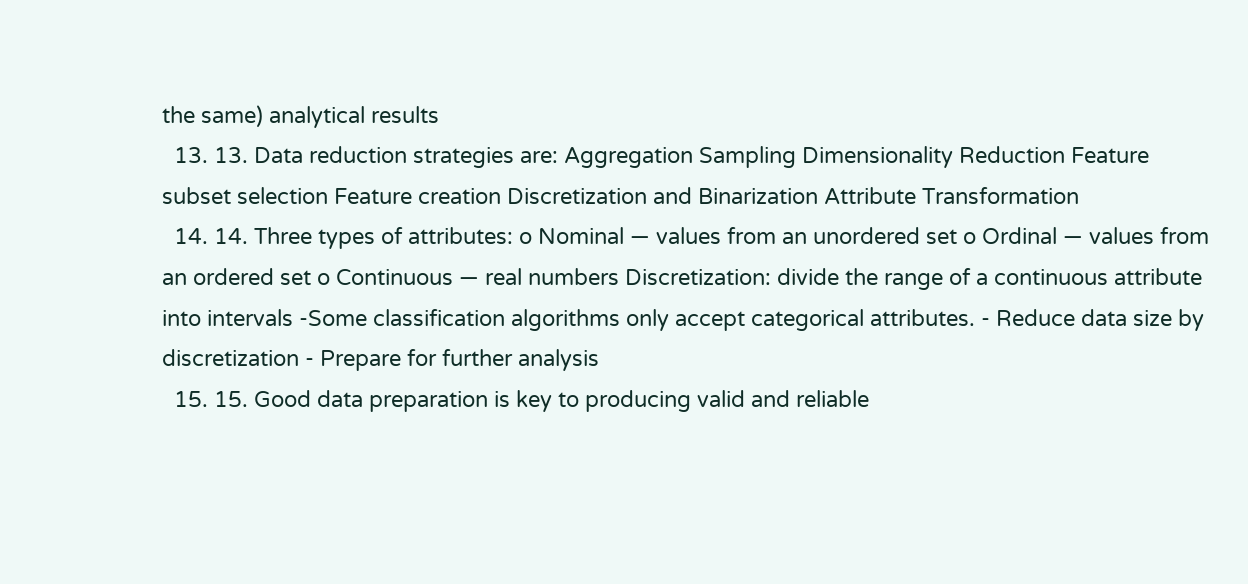the same) analytical results
  13. 13. Data reduction strategies are: Aggregation Sampling Dimensionality Reduction Feature subset selection Feature creation Discretization and Binarization Attribute Transformation
  14. 14. Three types of attributes: o Nominal — values from an unordered set o Ordinal — values from an ordered set o Continuous — real numbers Discretization: divide the range of a continuous attribute into intervals -Some classification algorithms only accept categorical attributes. - Reduce data size by discretization - Prepare for further analysis
  15. 15. Good data preparation is key to producing valid and reliable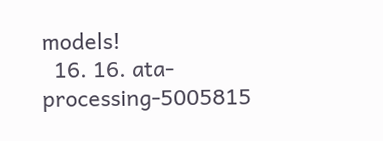models!
  16. 16. ata-processing-5005815